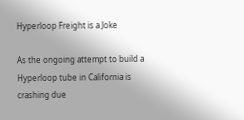Hyperloop Freight is a Joke

As the ongoing attempt to build a Hyperloop tube in California is crashing due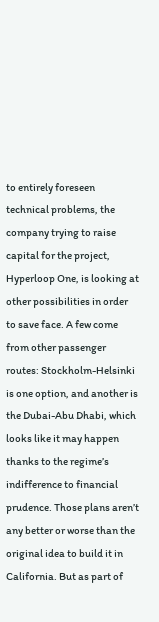to entirely foreseen technical problems, the company trying to raise capital for the project, Hyperloop One, is looking at other possibilities in order to save face. A few come from other passenger routes: Stockholm-Helsinki is one option, and another is the Dubai-Abu Dhabi, which looks like it may happen thanks to the regime’s indifference to financial prudence. Those plans aren’t any better or worse than the original idea to build it in California. But as part of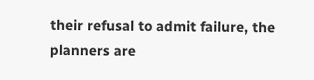their refusal to admit failure, the planners are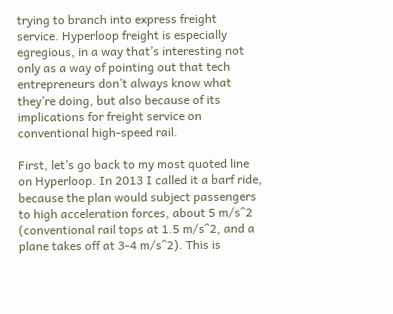trying to branch into express freight service. Hyperloop freight is especially egregious, in a way that’s interesting not only as a way of pointing out that tech entrepreneurs don’t always know what they’re doing, but also because of its implications for freight service on conventional high-speed rail.

First, let’s go back to my most quoted line on Hyperloop. In 2013 I called it a barf ride, because the plan would subject passengers to high acceleration forces, about 5 m/s^2 (conventional rail tops at 1.5 m/s^2, and a plane takes off at 3-4 m/s^2). This is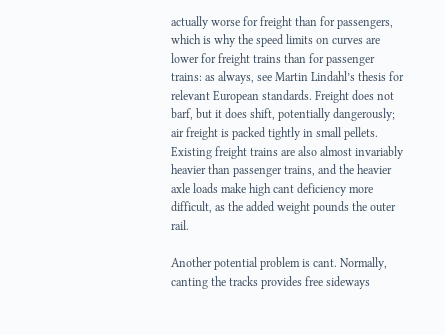actually worse for freight than for passengers, which is why the speed limits on curves are lower for freight trains than for passenger trains: as always, see Martin Lindahl’s thesis for relevant European standards. Freight does not barf, but it does shift, potentially dangerously; air freight is packed tightly in small pellets. Existing freight trains are also almost invariably heavier than passenger trains, and the heavier axle loads make high cant deficiency more difficult, as the added weight pounds the outer rail.

Another potential problem is cant. Normally, canting the tracks provides free sideways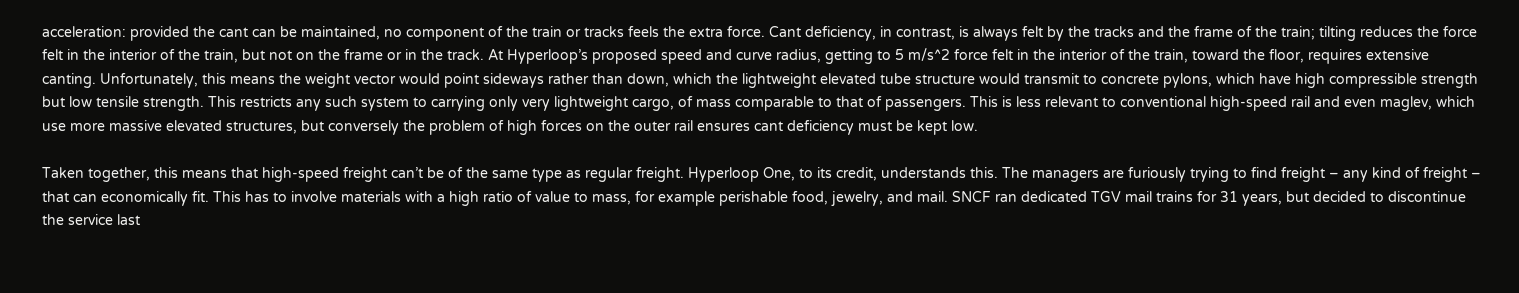acceleration: provided the cant can be maintained, no component of the train or tracks feels the extra force. Cant deficiency, in contrast, is always felt by the tracks and the frame of the train; tilting reduces the force felt in the interior of the train, but not on the frame or in the track. At Hyperloop’s proposed speed and curve radius, getting to 5 m/s^2 force felt in the interior of the train, toward the floor, requires extensive canting. Unfortunately, this means the weight vector would point sideways rather than down, which the lightweight elevated tube structure would transmit to concrete pylons, which have high compressible strength but low tensile strength. This restricts any such system to carrying only very lightweight cargo, of mass comparable to that of passengers. This is less relevant to conventional high-speed rail and even maglev, which use more massive elevated structures, but conversely the problem of high forces on the outer rail ensures cant deficiency must be kept low.

Taken together, this means that high-speed freight can’t be of the same type as regular freight. Hyperloop One, to its credit, understands this. The managers are furiously trying to find freight – any kind of freight – that can economically fit. This has to involve materials with a high ratio of value to mass, for example perishable food, jewelry, and mail. SNCF ran dedicated TGV mail trains for 31 years, but decided to discontinue the service last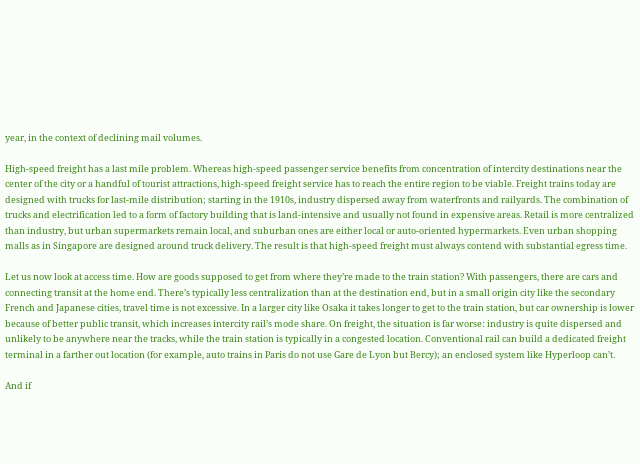year, in the context of declining mail volumes.

High-speed freight has a last mile problem. Whereas high-speed passenger service benefits from concentration of intercity destinations near the center of the city or a handful of tourist attractions, high-speed freight service has to reach the entire region to be viable. Freight trains today are designed with trucks for last-mile distribution; starting in the 1910s, industry dispersed away from waterfronts and railyards. The combination of trucks and electrification led to a form of factory building that is land-intensive and usually not found in expensive areas. Retail is more centralized than industry, but urban supermarkets remain local, and suburban ones are either local or auto-oriented hypermarkets. Even urban shopping malls as in Singapore are designed around truck delivery. The result is that high-speed freight must always contend with substantial egress time.

Let us now look at access time. How are goods supposed to get from where they’re made to the train station? With passengers, there are cars and connecting transit at the home end. There’s typically less centralization than at the destination end, but in a small origin city like the secondary French and Japanese cities, travel time is not excessive. In a larger city like Osaka it takes longer to get to the train station, but car ownership is lower because of better public transit, which increases intercity rail’s mode share. On freight, the situation is far worse: industry is quite dispersed and unlikely to be anywhere near the tracks, while the train station is typically in a congested location. Conventional rail can build a dedicated freight terminal in a farther out location (for example, auto trains in Paris do not use Gare de Lyon but Bercy); an enclosed system like Hyperloop can’t.

And if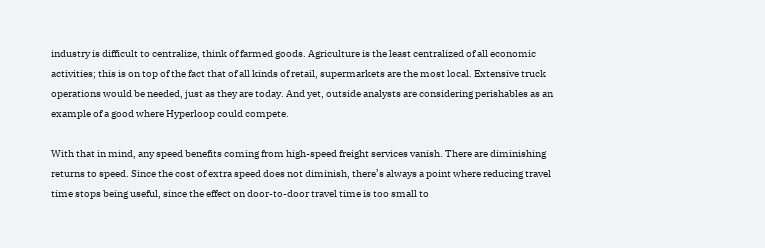industry is difficult to centralize, think of farmed goods. Agriculture is the least centralized of all economic activities; this is on top of the fact that of all kinds of retail, supermarkets are the most local. Extensive truck operations would be needed, just as they are today. And yet, outside analysts are considering perishables as an example of a good where Hyperloop could compete.

With that in mind, any speed benefits coming from high-speed freight services vanish. There are diminishing returns to speed. Since the cost of extra speed does not diminish, there’s always a point where reducing travel time stops being useful, since the effect on door-to-door travel time is too small to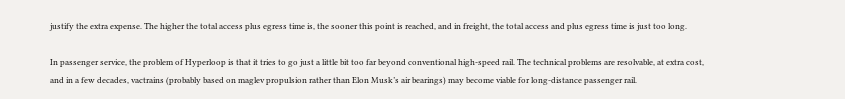justify the extra expense. The higher the total access plus egress time is, the sooner this point is reached, and in freight, the total access and plus egress time is just too long.

In passenger service, the problem of Hyperloop is that it tries to go just a little bit too far beyond conventional high-speed rail. The technical problems are resolvable, at extra cost, and in a few decades, vactrains (probably based on maglev propulsion rather than Elon Musk’s air bearings) may become viable for long-distance passenger rail.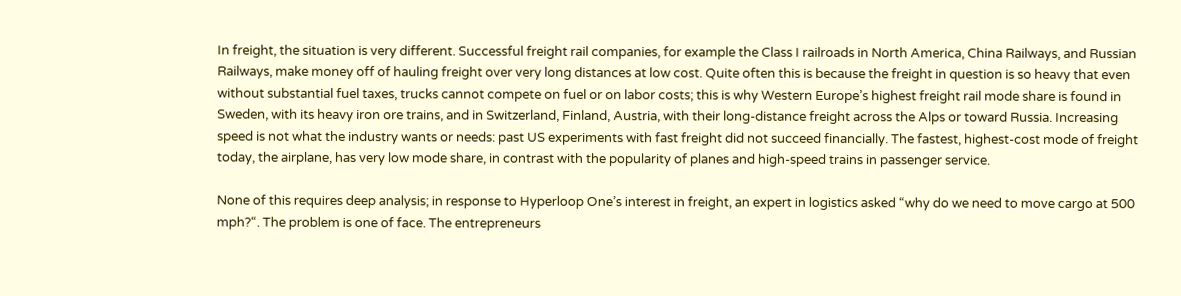In freight, the situation is very different. Successful freight rail companies, for example the Class I railroads in North America, China Railways, and Russian Railways, make money off of hauling freight over very long distances at low cost. Quite often this is because the freight in question is so heavy that even without substantial fuel taxes, trucks cannot compete on fuel or on labor costs; this is why Western Europe’s highest freight rail mode share is found in Sweden, with its heavy iron ore trains, and in Switzerland, Finland, Austria, with their long-distance freight across the Alps or toward Russia. Increasing speed is not what the industry wants or needs: past US experiments with fast freight did not succeed financially. The fastest, highest-cost mode of freight today, the airplane, has very low mode share, in contrast with the popularity of planes and high-speed trains in passenger service.

None of this requires deep analysis; in response to Hyperloop One’s interest in freight, an expert in logistics asked “why do we need to move cargo at 500 mph?“. The problem is one of face. The entrepreneurs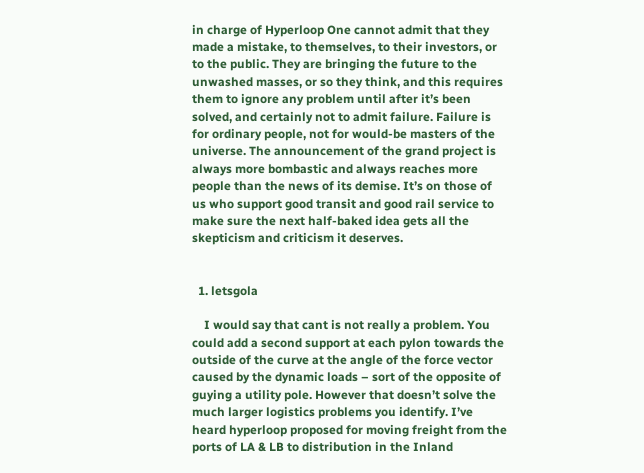in charge of Hyperloop One cannot admit that they made a mistake, to themselves, to their investors, or to the public. They are bringing the future to the unwashed masses, or so they think, and this requires them to ignore any problem until after it’s been solved, and certainly not to admit failure. Failure is for ordinary people, not for would-be masters of the universe. The announcement of the grand project is always more bombastic and always reaches more people than the news of its demise. It’s on those of us who support good transit and good rail service to make sure the next half-baked idea gets all the skepticism and criticism it deserves.


  1. letsgola

    I would say that cant is not really a problem. You could add a second support at each pylon towards the outside of the curve at the angle of the force vector caused by the dynamic loads – sort of the opposite of guying a utility pole. However that doesn’t solve the much larger logistics problems you identify. I’ve heard hyperloop proposed for moving freight from the ports of LA & LB to distribution in the Inland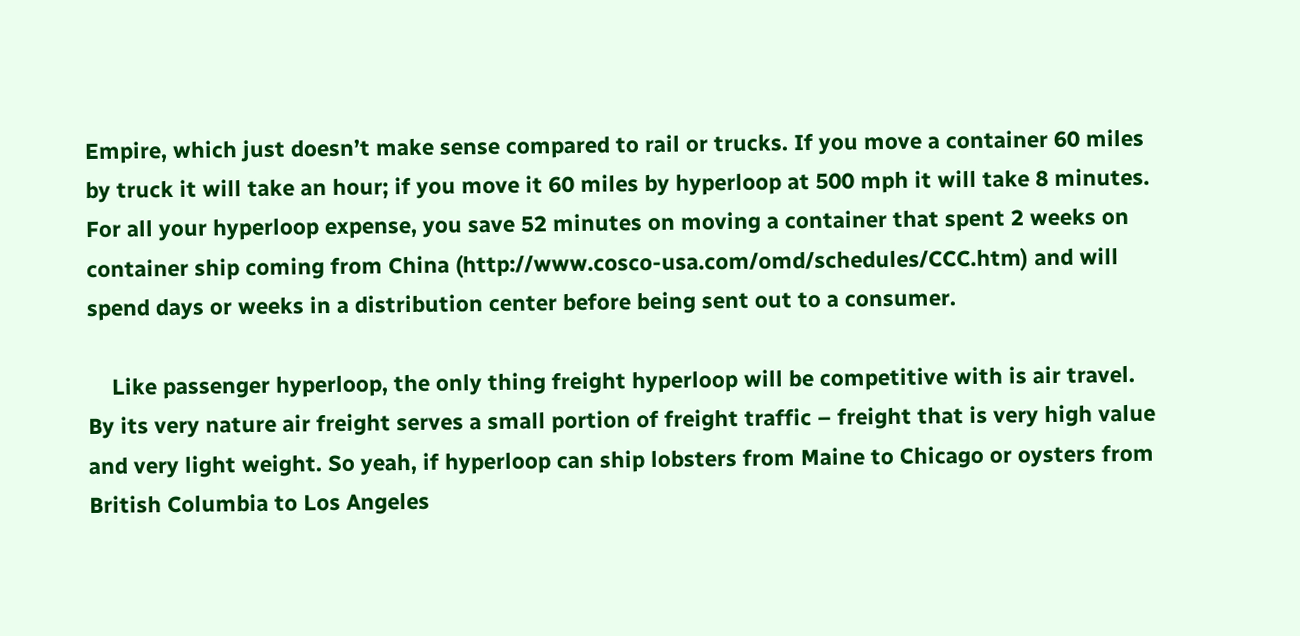Empire, which just doesn’t make sense compared to rail or trucks. If you move a container 60 miles by truck it will take an hour; if you move it 60 miles by hyperloop at 500 mph it will take 8 minutes. For all your hyperloop expense, you save 52 minutes on moving a container that spent 2 weeks on container ship coming from China (http://www.cosco-usa.com/omd/schedules/CCC.htm) and will spend days or weeks in a distribution center before being sent out to a consumer.

    Like passenger hyperloop, the only thing freight hyperloop will be competitive with is air travel. By its very nature air freight serves a small portion of freight traffic – freight that is very high value and very light weight. So yeah, if hyperloop can ship lobsters from Maine to Chicago or oysters from British Columbia to Los Angeles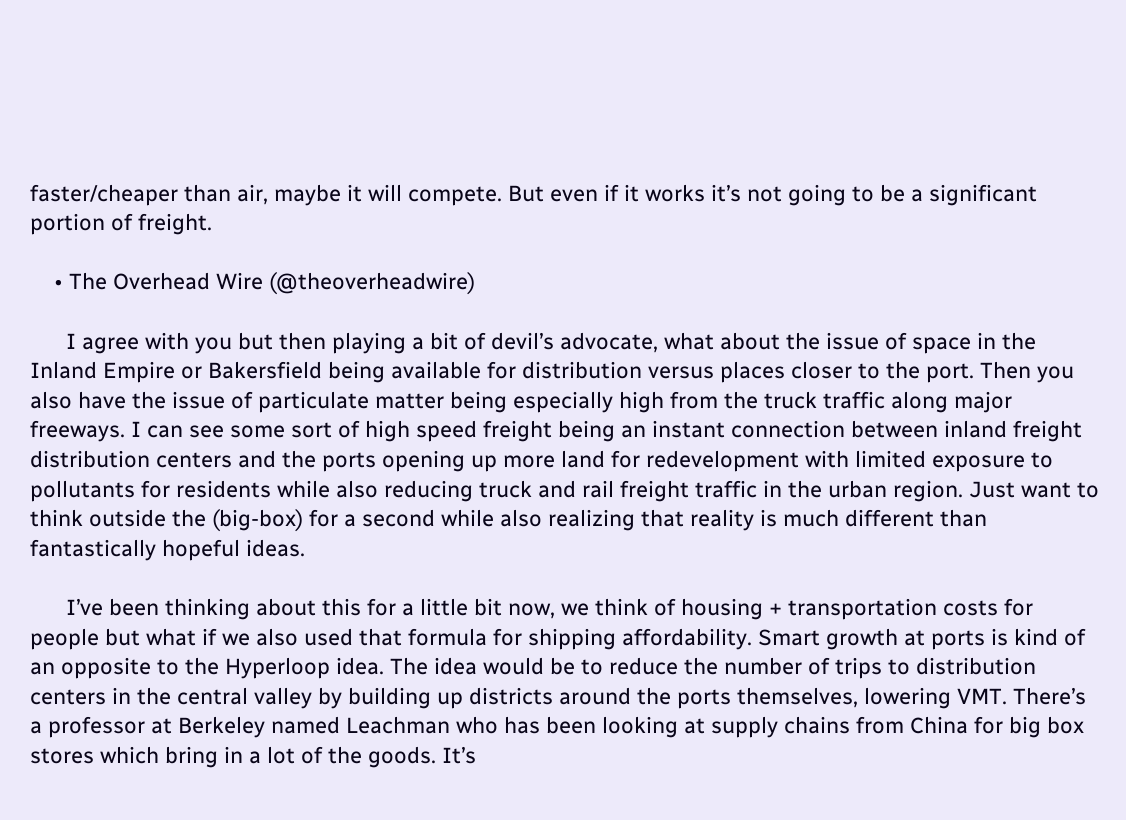faster/cheaper than air, maybe it will compete. But even if it works it’s not going to be a significant portion of freight.

    • The Overhead Wire (@theoverheadwire)

      I agree with you but then playing a bit of devil’s advocate, what about the issue of space in the Inland Empire or Bakersfield being available for distribution versus places closer to the port. Then you also have the issue of particulate matter being especially high from the truck traffic along major freeways. I can see some sort of high speed freight being an instant connection between inland freight distribution centers and the ports opening up more land for redevelopment with limited exposure to pollutants for residents while also reducing truck and rail freight traffic in the urban region. Just want to think outside the (big-box) for a second while also realizing that reality is much different than fantastically hopeful ideas.

      I’ve been thinking about this for a little bit now, we think of housing + transportation costs for people but what if we also used that formula for shipping affordability. Smart growth at ports is kind of an opposite to the Hyperloop idea. The idea would be to reduce the number of trips to distribution centers in the central valley by building up districts around the ports themselves, lowering VMT. There’s a professor at Berkeley named Leachman who has been looking at supply chains from China for big box stores which bring in a lot of the goods. It’s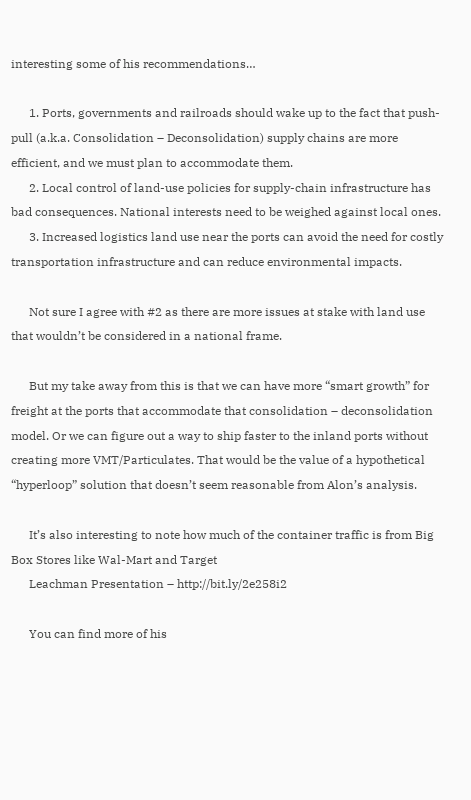interesting some of his recommendations…

      1. Ports, governments and railroads should wake up to the fact that push-pull (a.k.a. Consolidation – Deconsolidation) supply chains are more efficient, and we must plan to accommodate them.
      2. Local control of land-use policies for supply-chain infrastructure has bad consequences. National interests need to be weighed against local ones.
      3. Increased logistics land use near the ports can avoid the need for costly transportation infrastructure and can reduce environmental impacts.

      Not sure I agree with #2 as there are more issues at stake with land use that wouldn’t be considered in a national frame.

      But my take away from this is that we can have more “smart growth” for freight at the ports that accommodate that consolidation – deconsolidation model. Or we can figure out a way to ship faster to the inland ports without creating more VMT/Particulates. That would be the value of a hypothetical “hyperloop” solution that doesn’t seem reasonable from Alon’s analysis.

      It’s also interesting to note how much of the container traffic is from Big Box Stores like Wal-Mart and Target
      Leachman Presentation – http://bit.ly/2e258i2

      You can find more of his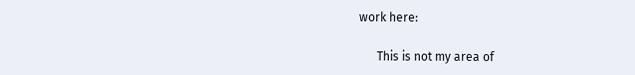work here:

      This is not my area of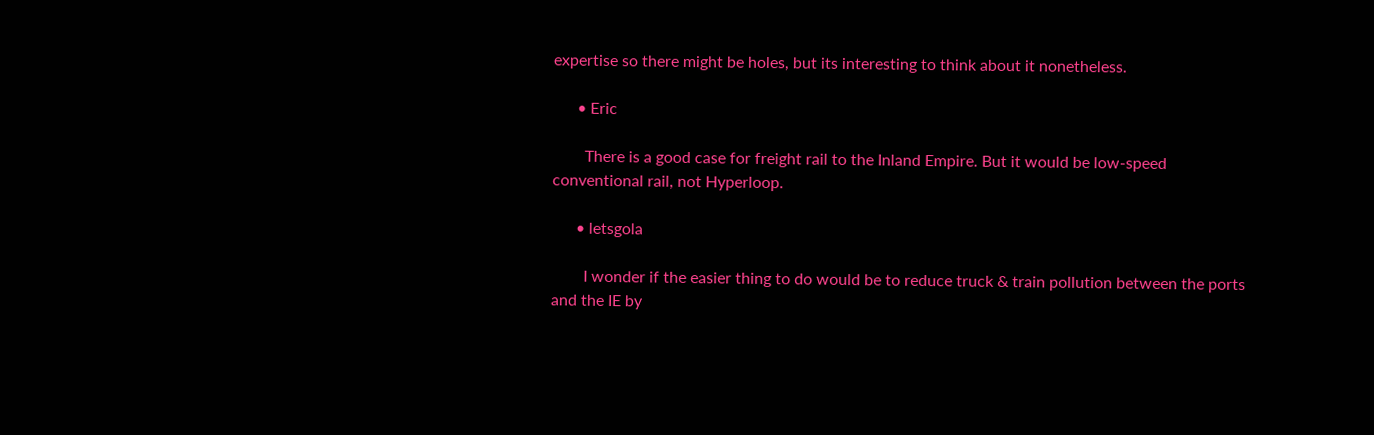expertise so there might be holes, but its interesting to think about it nonetheless.

      • Eric

        There is a good case for freight rail to the Inland Empire. But it would be low-speed conventional rail, not Hyperloop.

      • letsgola

        I wonder if the easier thing to do would be to reduce truck & train pollution between the ports and the IE by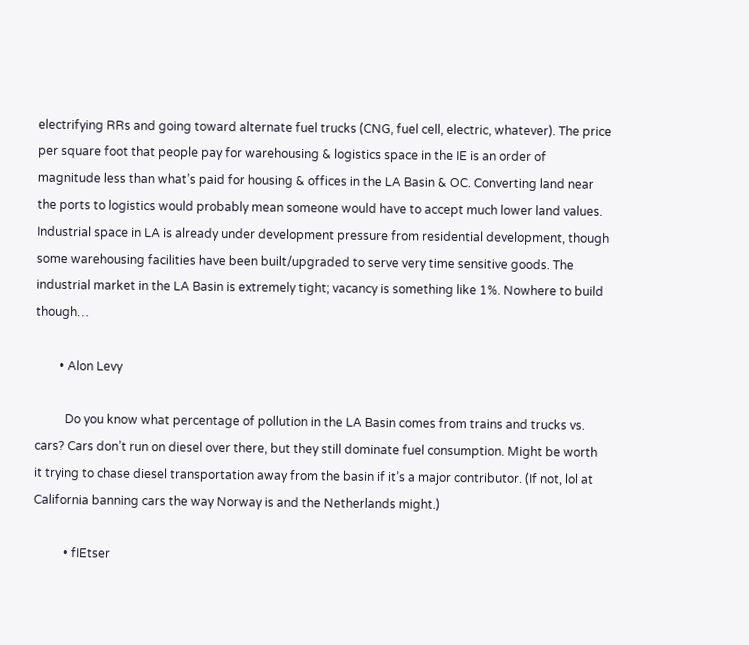electrifying RRs and going toward alternate fuel trucks (CNG, fuel cell, electric, whatever). The price per square foot that people pay for warehousing & logistics space in the IE is an order of magnitude less than what’s paid for housing & offices in the LA Basin & OC. Converting land near the ports to logistics would probably mean someone would have to accept much lower land values. Industrial space in LA is already under development pressure from residential development, though some warehousing facilities have been built/upgraded to serve very time sensitive goods. The industrial market in the LA Basin is extremely tight; vacancy is something like 1%. Nowhere to build though…

        • Alon Levy

          Do you know what percentage of pollution in the LA Basin comes from trains and trucks vs. cars? Cars don’t run on diesel over there, but they still dominate fuel consumption. Might be worth it trying to chase diesel transportation away from the basin if it’s a major contributor. (If not, lol at California banning cars the way Norway is and the Netherlands might.)

          • fIEtser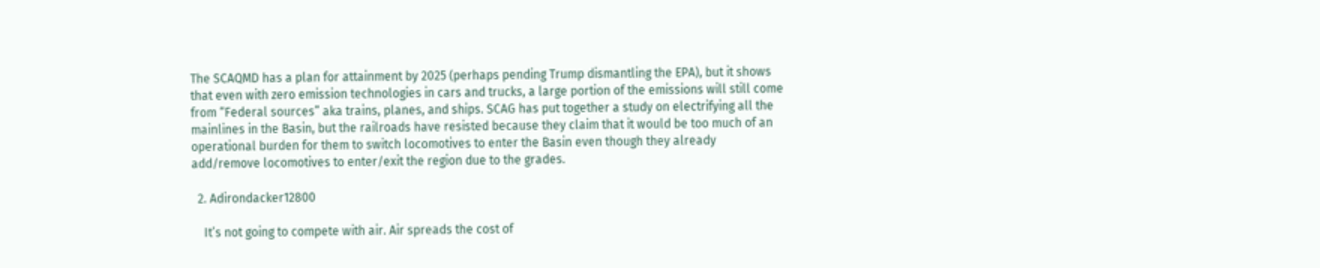The SCAQMD has a plan for attainment by 2025 (perhaps pending Trump dismantling the EPA), but it shows that even with zero emission technologies in cars and trucks, a large portion of the emissions will still come from “Federal sources” aka trains, planes, and ships. SCAG has put together a study on electrifying all the mainlines in the Basin, but the railroads have resisted because they claim that it would be too much of an operational burden for them to switch locomotives to enter the Basin even though they already add/remove locomotives to enter/exit the region due to the grades.

  2. Adirondacker12800

    It’s not going to compete with air. Air spreads the cost of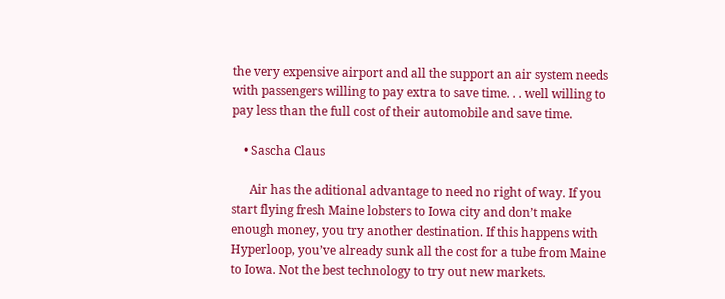the very expensive airport and all the support an air system needs with passengers willing to pay extra to save time. . . well willing to pay less than the full cost of their automobile and save time.

    • Sascha Claus

      Air has the aditional advantage to need no right of way. If you start flying fresh Maine lobsters to Iowa city and don’t make enough money, you try another destination. If this happens with Hyperloop, you’ve already sunk all the cost for a tube from Maine to Iowa. Not the best technology to try out new markets.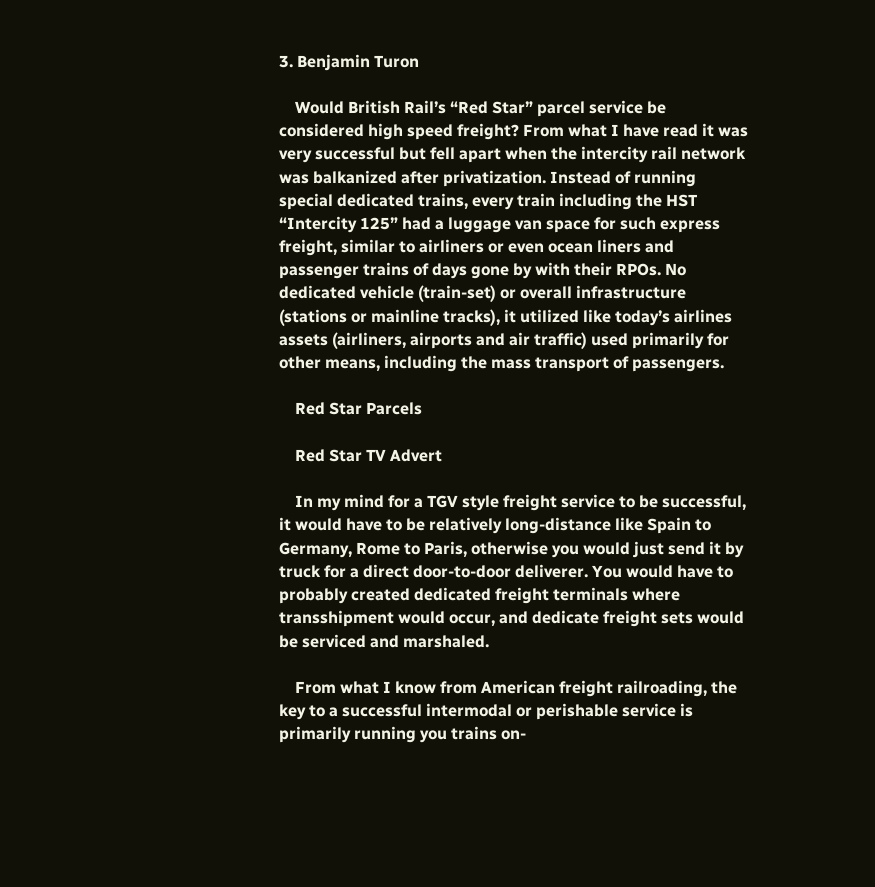3. Benjamin Turon

    Would British Rail’s “Red Star” parcel service be considered high speed freight? From what I have read it was very successful but fell apart when the intercity rail network was balkanized after privatization. Instead of running special dedicated trains, every train including the HST “Intercity 125” had a luggage van space for such express freight, similar to airliners or even ocean liners and passenger trains of days gone by with their RPOs. No dedicated vehicle (train-set) or overall infrastructure (stations or mainline tracks), it utilized like today’s airlines assets (airliners, airports and air traffic) used primarily for other means, including the mass transport of passengers.

    Red Star Parcels

    Red Star TV Advert

    In my mind for a TGV style freight service to be successful, it would have to be relatively long-distance like Spain to Germany, Rome to Paris, otherwise you would just send it by truck for a direct door-to-door deliverer. You would have to probably created dedicated freight terminals where transshipment would occur, and dedicate freight sets would be serviced and marshaled.

    From what I know from American freight railroading, the key to a successful intermodal or perishable service is primarily running you trains on-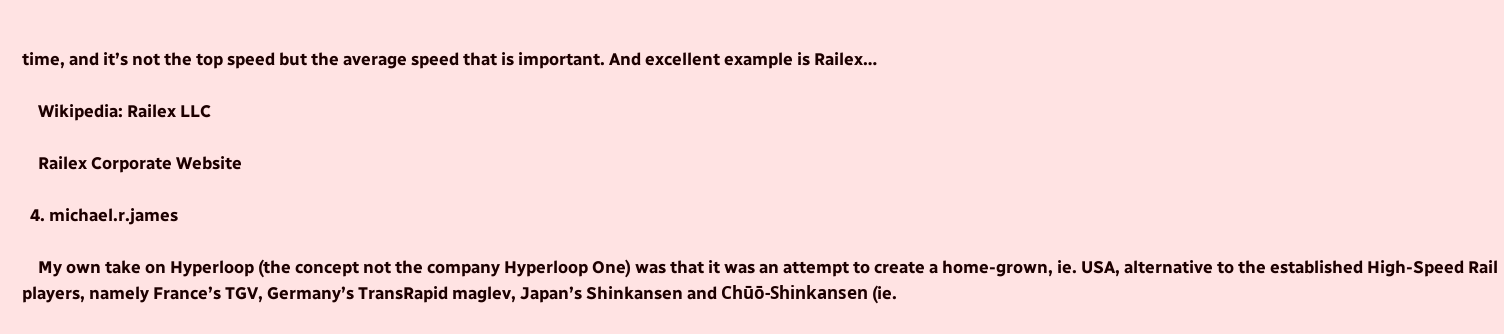time, and it’s not the top speed but the average speed that is important. And excellent example is Railex…

    Wikipedia: Railex LLC

    Railex Corporate Website

  4. michael.r.james

    My own take on Hyperloop (the concept not the company Hyperloop One) was that it was an attempt to create a home-grown, ie. USA, alternative to the established High-Speed Rail players, namely France’s TGV, Germany’s TransRapid maglev, Japan’s Shinkansen and Chūō-Shinkansen (ie.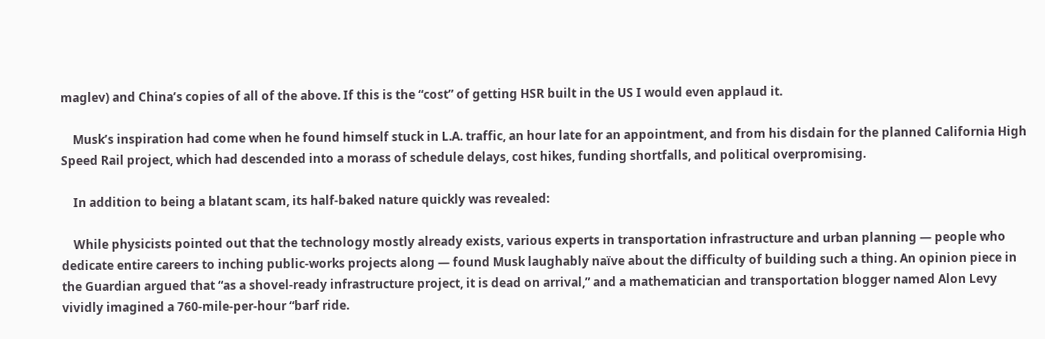maglev) and China’s copies of all of the above. If this is the “cost” of getting HSR built in the US I would even applaud it.

    Musk’s inspiration had come when he found himself stuck in L.A. traffic, an hour late for an appointment, and from his disdain for the planned California High Speed Rail project, which had descended into a morass of schedule delays, cost hikes, funding shortfalls, and political overpromising.

    In addition to being a blatant scam, its half-baked nature quickly was revealed:

    While physicists pointed out that the technology mostly already exists, various experts in transportation infrastructure and urban planning — people who dedicate entire careers to inching public-works projects along — found Musk laughably naïve about the difficulty of building such a thing. An opinion piece in the Guardian argued that “as a shovel-ready infrastructure project, it is dead on arrival,” and a mathematician and transportation blogger named Alon Levy vividly imagined a 760-mile-per-hour “barf ride.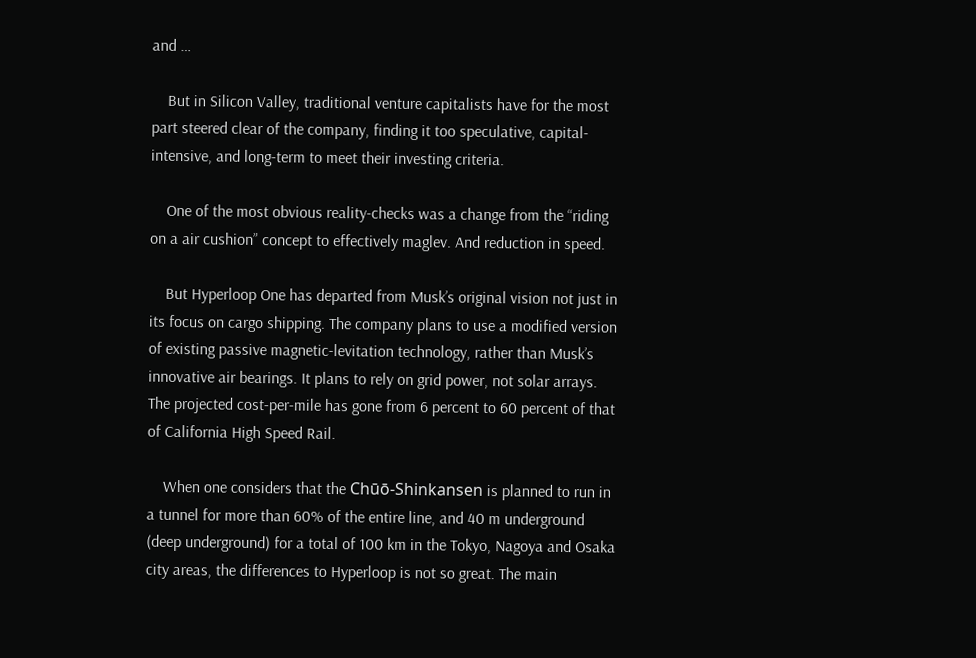and …

    But in Silicon Valley, traditional venture capitalists have for the most part steered clear of the company, finding it too speculative, capital-intensive, and long-term to meet their investing criteria.

    One of the most obvious reality-checks was a change from the “riding on a air cushion” concept to effectively maglev. And reduction in speed.

    But Hyperloop One has departed from Musk’s original vision not just in its focus on cargo shipping. The company plans to use a modified version of existing passive magnetic-levitation technology, rather than Musk’s innovative air bearings. It plans to rely on grid power, not solar arrays. The projected cost-per-mile has gone from 6 percent to 60 percent of that of California High Speed Rail.

    When one considers that the Chūō-Shinkansen is planned to run in a tunnel for more than 60% of the entire line, and 40 m underground (deep underground) for a total of 100 km in the Tokyo, Nagoya and Osaka city areas, the differences to Hyperloop is not so great. The main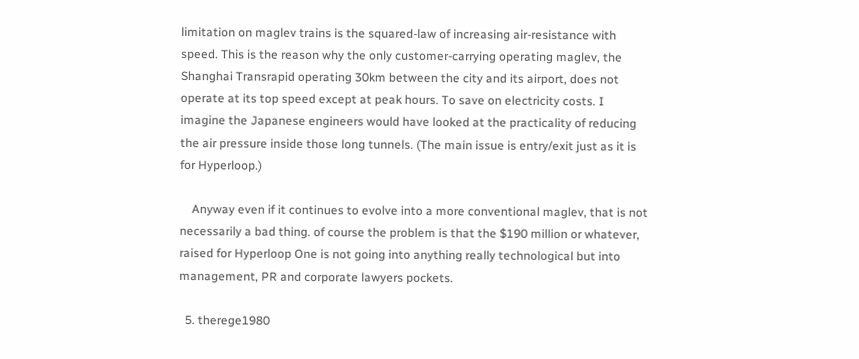limitation on maglev trains is the squared-law of increasing air-resistance with speed. This is the reason why the only customer-carrying operating maglev, the Shanghai Transrapid operating 30km between the city and its airport, does not operate at its top speed except at peak hours. To save on electricity costs. I imagine the Japanese engineers would have looked at the practicality of reducing the air pressure inside those long tunnels. (The main issue is entry/exit just as it is for Hyperloop.)

    Anyway even if it continues to evolve into a more conventional maglev, that is not necessarily a bad thing. of course the problem is that the $190 million or whatever, raised for Hyperloop One is not going into anything really technological but into management, PR and corporate lawyers pockets.

  5. therege1980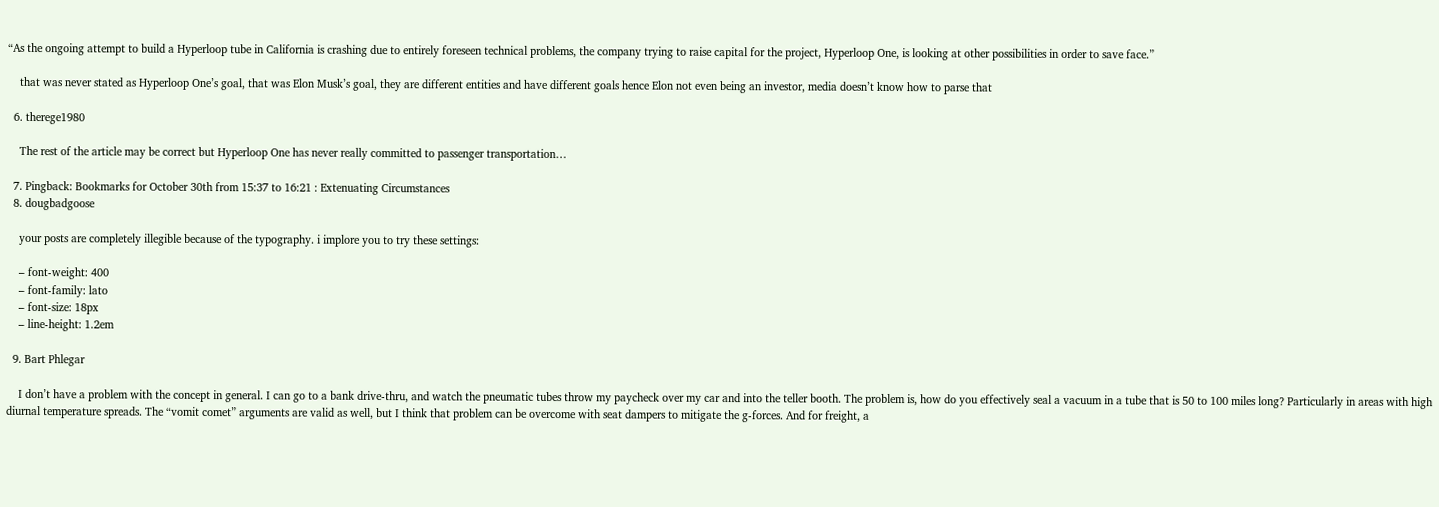“As the ongoing attempt to build a Hyperloop tube in California is crashing due to entirely foreseen technical problems, the company trying to raise capital for the project, Hyperloop One, is looking at other possibilities in order to save face.”

    that was never stated as Hyperloop One’s goal, that was Elon Musk’s goal, they are different entities and have different goals hence Elon not even being an investor, media doesn’t know how to parse that

  6. therege1980

    The rest of the article may be correct but Hyperloop One has never really committed to passenger transportation…

  7. Pingback: Bookmarks for October 30th from 15:37 to 16:21 : Extenuating Circumstances
  8. dougbadgoose

    your posts are completely illegible because of the typography. i implore you to try these settings:

    – font-weight: 400
    – font-family: lato
    – font-size: 18px
    – line-height: 1.2em

  9. Bart Phlegar

    I don’t have a problem with the concept in general. I can go to a bank drive-thru, and watch the pneumatic tubes throw my paycheck over my car and into the teller booth. The problem is, how do you effectively seal a vacuum in a tube that is 50 to 100 miles long? Particularly in areas with high diurnal temperature spreads. The “vomit comet” arguments are valid as well, but I think that problem can be overcome with seat dampers to mitigate the g-forces. And for freight, a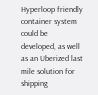Hyperloop friendly container system could be developed, as well as an Uberized last mile solution for shipping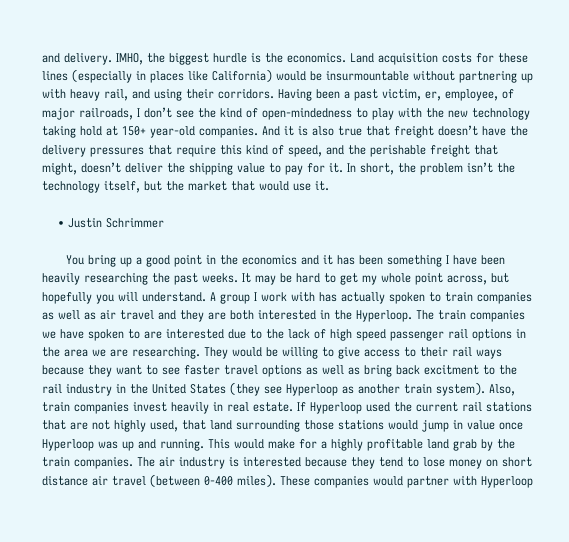and delivery. IMHO, the biggest hurdle is the economics. Land acquisition costs for these lines (especially in places like California) would be insurmountable without partnering up with heavy rail, and using their corridors. Having been a past victim, er, employee, of major railroads, I don’t see the kind of open-mindedness to play with the new technology taking hold at 150+ year-old companies. And it is also true that freight doesn’t have the delivery pressures that require this kind of speed, and the perishable freight that might, doesn’t deliver the shipping value to pay for it. In short, the problem isn’t the technology itself, but the market that would use it.

    • Justin Schrimmer

      You bring up a good point in the economics and it has been something I have been heavily researching the past weeks. It may be hard to get my whole point across, but hopefully you will understand. A group I work with has actually spoken to train companies as well as air travel and they are both interested in the Hyperloop. The train companies we have spoken to are interested due to the lack of high speed passenger rail options in the area we are researching. They would be willing to give access to their rail ways because they want to see faster travel options as well as bring back excitment to the rail industry in the United States (they see Hyperloop as another train system). Also, train companies invest heavily in real estate. If Hyperloop used the current rail stations that are not highly used, that land surrounding those stations would jump in value once Hyperloop was up and running. This would make for a highly profitable land grab by the train companies. The air industry is interested because they tend to lose money on short distance air travel (between 0-400 miles). These companies would partner with Hyperloop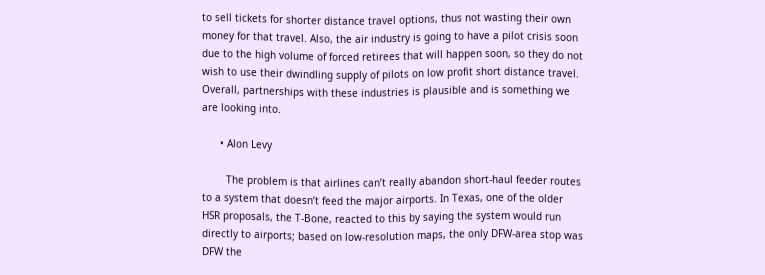to sell tickets for shorter distance travel options, thus not wasting their own money for that travel. Also, the air industry is going to have a pilot crisis soon due to the high volume of forced retirees that will happen soon, so they do not wish to use their dwindling supply of pilots on low profit short distance travel. Overall, partnerships with these industries is plausible and is something we are looking into.

      • Alon Levy

        The problem is that airlines can’t really abandon short-haul feeder routes to a system that doesn’t feed the major airports. In Texas, one of the older HSR proposals, the T-Bone, reacted to this by saying the system would run directly to airports; based on low-resolution maps, the only DFW-area stop was DFW the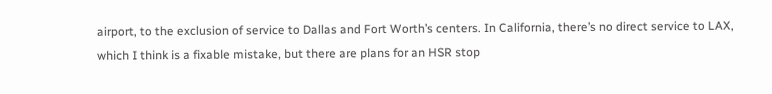airport, to the exclusion of service to Dallas and Fort Worth’s centers. In California, there’s no direct service to LAX, which I think is a fixable mistake, but there are plans for an HSR stop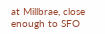at Millbrae, close enough to SFO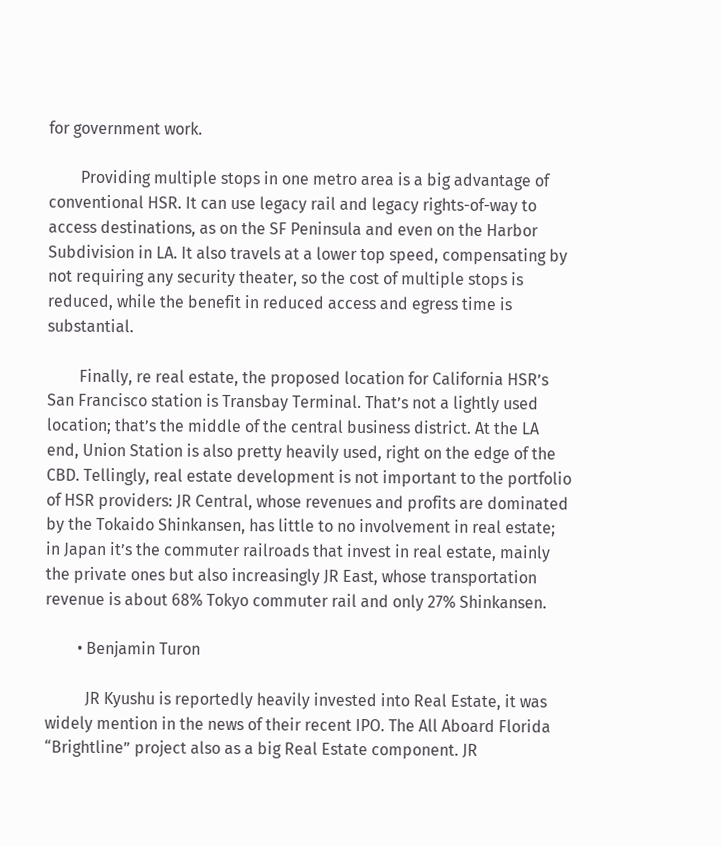for government work.

        Providing multiple stops in one metro area is a big advantage of conventional HSR. It can use legacy rail and legacy rights-of-way to access destinations, as on the SF Peninsula and even on the Harbor Subdivision in LA. It also travels at a lower top speed, compensating by not requiring any security theater, so the cost of multiple stops is reduced, while the benefit in reduced access and egress time is substantial.

        Finally, re real estate, the proposed location for California HSR’s San Francisco station is Transbay Terminal. That’s not a lightly used location; that’s the middle of the central business district. At the LA end, Union Station is also pretty heavily used, right on the edge of the CBD. Tellingly, real estate development is not important to the portfolio of HSR providers: JR Central, whose revenues and profits are dominated by the Tokaido Shinkansen, has little to no involvement in real estate; in Japan it’s the commuter railroads that invest in real estate, mainly the private ones but also increasingly JR East, whose transportation revenue is about 68% Tokyo commuter rail and only 27% Shinkansen.

        • Benjamin Turon

          JR Kyushu is reportedly heavily invested into Real Estate, it was widely mention in the news of their recent IPO. The All Aboard Florida “Brightline” project also as a big Real Estate component. JR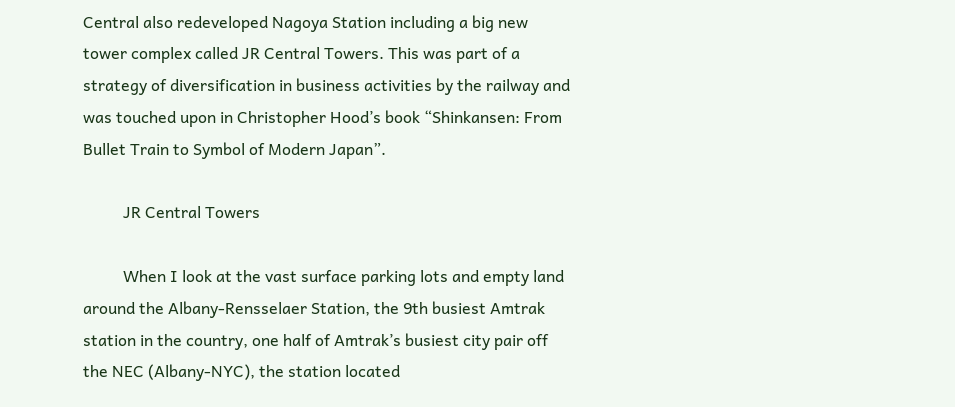Central also redeveloped Nagoya Station including a big new tower complex called JR Central Towers. This was part of a strategy of diversification in business activities by the railway and was touched upon in Christopher Hood’s book “Shinkansen: From Bullet Train to Symbol of Modern Japan”.

          JR Central Towers

          When I look at the vast surface parking lots and empty land around the Albany-Rensselaer Station, the 9th busiest Amtrak station in the country, one half of Amtrak’s busiest city pair off the NEC (Albany-NYC), the station located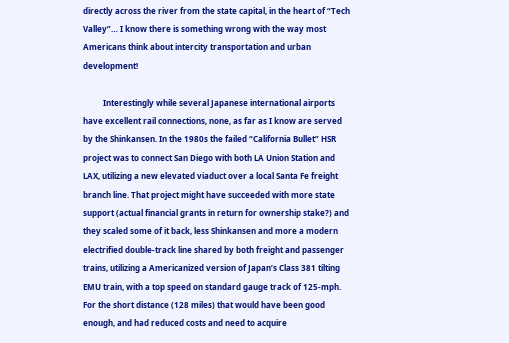directly across the river from the state capital, in the heart of “Tech Valley”… I know there is something wrong with the way most Americans think about intercity transportation and urban development!

          Interestingly while several Japanese international airports have excellent rail connections, none, as far as I know are served by the Shinkansen. In the 1980s the failed “California Bullet” HSR project was to connect San Diego with both LA Union Station and LAX, utilizing a new elevated viaduct over a local Santa Fe freight branch line. That project might have succeeded with more state support (actual financial grants in return for ownership stake?) and they scaled some of it back, less Shinkansen and more a modern electrified double-track line shared by both freight and passenger trains, utilizing a Americanized version of Japan’s Class 381 tilting EMU train, with a top speed on standard gauge track of 125-mph. For the short distance (128 miles) that would have been good enough, and had reduced costs and need to acquire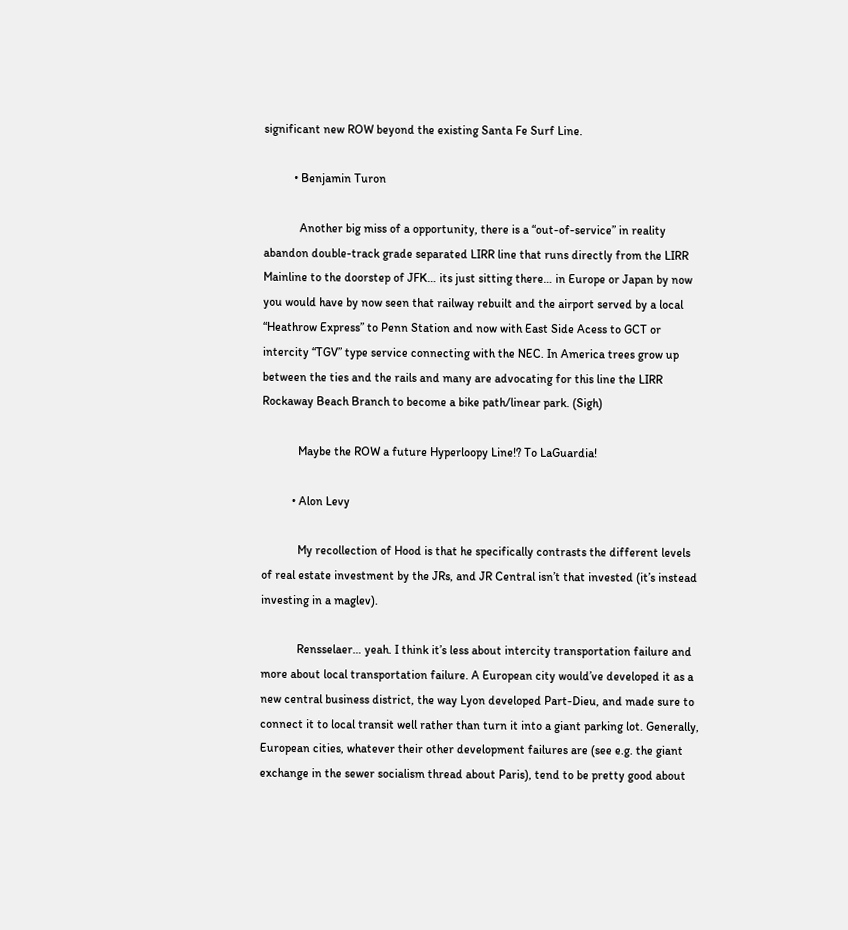significant new ROW beyond the existing Santa Fe Surf Line.

          • Benjamin Turon

            Another big miss of a opportunity, there is a “out-of-service” in reality abandon double-track grade separated LIRR line that runs directly from the LIRR Mainline to the doorstep of JFK… its just sitting there… in Europe or Japan by now you would have by now seen that railway rebuilt and the airport served by a local “Heathrow Express” to Penn Station and now with East Side Acess to GCT or intercity “TGV” type service connecting with the NEC. In America trees grow up between the ties and the rails and many are advocating for this line the LIRR Rockaway Beach Branch to become a bike path/linear park. (Sigh)

            Maybe the ROW a future Hyperloopy Line!? To LaGuardia!

          • Alon Levy

            My recollection of Hood is that he specifically contrasts the different levels of real estate investment by the JRs, and JR Central isn’t that invested (it’s instead investing in a maglev).

            Rensselaer… yeah. I think it’s less about intercity transportation failure and more about local transportation failure. A European city would’ve developed it as a new central business district, the way Lyon developed Part-Dieu, and made sure to connect it to local transit well rather than turn it into a giant parking lot. Generally, European cities, whatever their other development failures are (see e.g. the giant exchange in the sewer socialism thread about Paris), tend to be pretty good about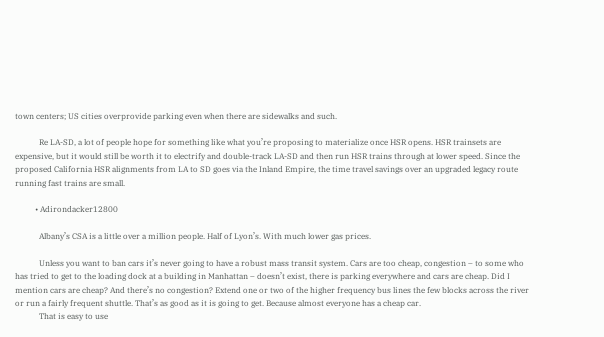town centers; US cities overprovide parking even when there are sidewalks and such.

            Re LA-SD, a lot of people hope for something like what you’re proposing to materialize once HSR opens. HSR trainsets are expensive, but it would still be worth it to electrify and double-track LA-SD and then run HSR trains through at lower speed. Since the proposed California HSR alignments from LA to SD goes via the Inland Empire, the time travel savings over an upgraded legacy route running fast trains are small.

          • Adirondacker12800

            Albany’s CSA is a little over a million people. Half of Lyon’s. With much lower gas prices.

            Unless you want to ban cars it’s never going to have a robust mass transit system. Cars are too cheap, congestion – to some who has tried to get to the loading dock at a building in Manhattan – doesn’t exist, there is parking everywhere and cars are cheap. Did I mention cars are cheap? And there’s no congestion? Extend one or two of the higher frequency bus lines the few blocks across the river or run a fairly frequent shuttle. That’s as good as it is going to get. Because almost everyone has a cheap car.
            That is easy to use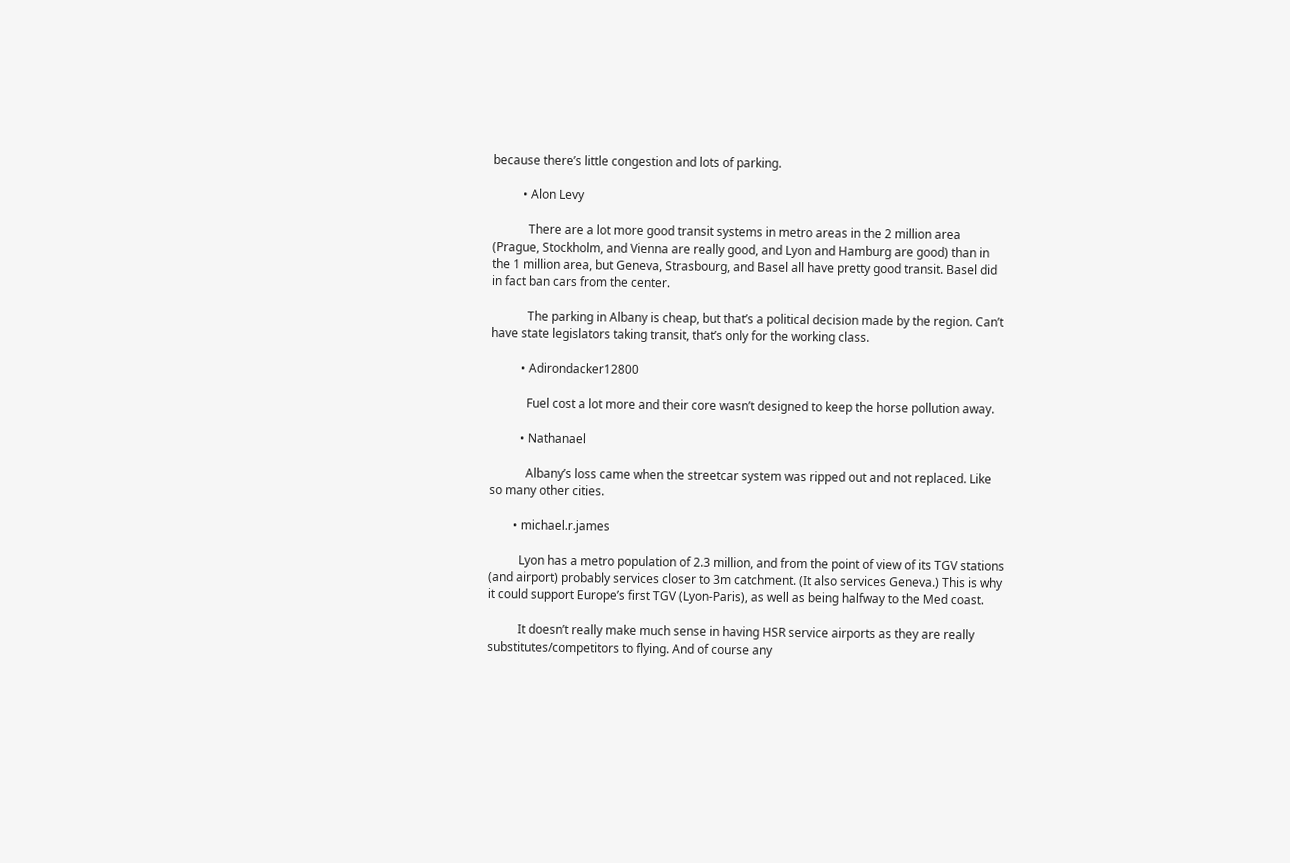because there’s little congestion and lots of parking.

          • Alon Levy

            There are a lot more good transit systems in metro areas in the 2 million area (Prague, Stockholm, and Vienna are really good, and Lyon and Hamburg are good) than in the 1 million area, but Geneva, Strasbourg, and Basel all have pretty good transit. Basel did in fact ban cars from the center.

            The parking in Albany is cheap, but that’s a political decision made by the region. Can’t have state legislators taking transit, that’s only for the working class.

          • Adirondacker12800

            Fuel cost a lot more and their core wasn’t designed to keep the horse pollution away.

          • Nathanael

            Albany’s loss came when the streetcar system was ripped out and not replaced. Like so many other cities.

        • michael.r.james

          Lyon has a metro population of 2.3 million, and from the point of view of its TGV stations (and airport) probably services closer to 3m catchment. (It also services Geneva.) This is why it could support Europe’s first TGV (Lyon-Paris), as well as being halfway to the Med coast.

          It doesn’t really make much sense in having HSR service airports as they are really substitutes/competitors to flying. And of course any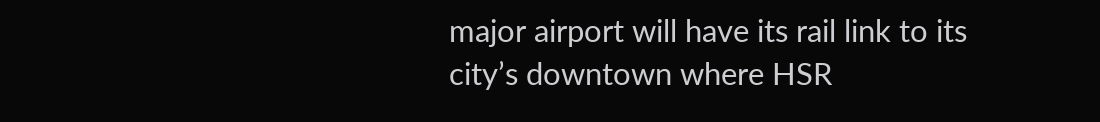major airport will have its rail link to its city’s downtown where HSR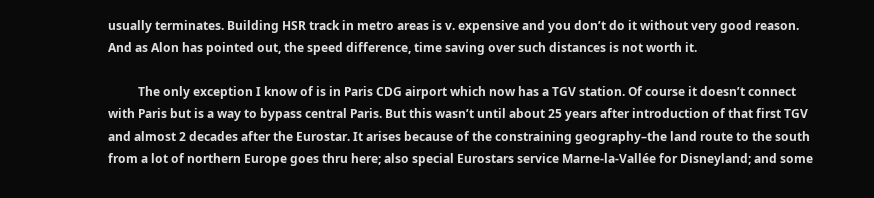usually terminates. Building HSR track in metro areas is v. expensive and you don’t do it without very good reason. And as Alon has pointed out, the speed difference, time saving over such distances is not worth it.

          The only exception I know of is in Paris CDG airport which now has a TGV station. Of course it doesn’t connect with Paris but is a way to bypass central Paris. But this wasn’t until about 25 years after introduction of that first TGV and almost 2 decades after the Eurostar. It arises because of the constraining geography–the land route to the south from a lot of northern Europe goes thru here; also special Eurostars service Marne-la-Vallée for Disneyland; and some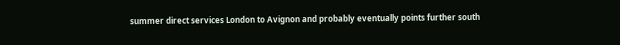summer direct services London to Avignon and probably eventually points further south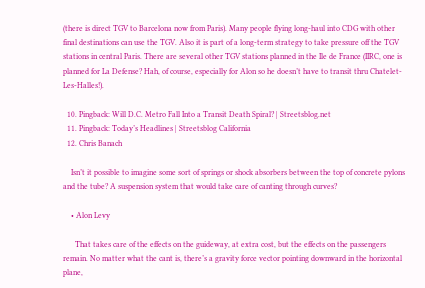(there is direct TGV to Barcelona now from Paris). Many people flying long-haul into CDG with other final destinations can use the TGV. Also it is part of a long-term strategy to take pressure off the TGV stations in central Paris. There are several other TGV stations planned in the Ile de France (IIRC, one is planned for La Defense? Hah, of course, especially for Alon so he doesn’t have to transit thru Chatelet-Les-Halles!).

  10. Pingback: Will D.C. Metro Fall Into a Transit Death Spiral? | Streetsblog.net
  11. Pingback: Today’s Headlines | Streetsblog California
  12. Chris Banach

    Isn’t it possible to imagine some sort of springs or shock absorbers between the top of concrete pylons and the tube? A suspension system that would take care of canting through curves?

    • Alon Levy

      That takes care of the effects on the guideway, at extra cost, but the effects on the passengers remain. No matter what the cant is, there’s a gravity force vector pointing downward in the horizontal plane,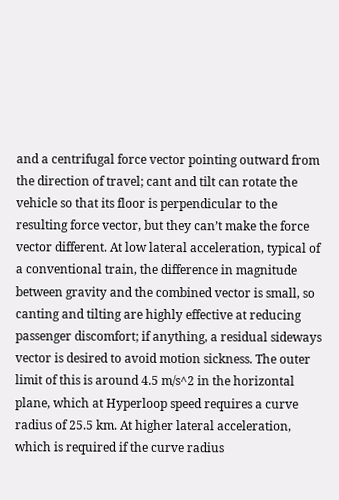and a centrifugal force vector pointing outward from the direction of travel; cant and tilt can rotate the vehicle so that its floor is perpendicular to the resulting force vector, but they can’t make the force vector different. At low lateral acceleration, typical of a conventional train, the difference in magnitude between gravity and the combined vector is small, so canting and tilting are highly effective at reducing passenger discomfort; if anything, a residual sideways vector is desired to avoid motion sickness. The outer limit of this is around 4.5 m/s^2 in the horizontal plane, which at Hyperloop speed requires a curve radius of 25.5 km. At higher lateral acceleration, which is required if the curve radius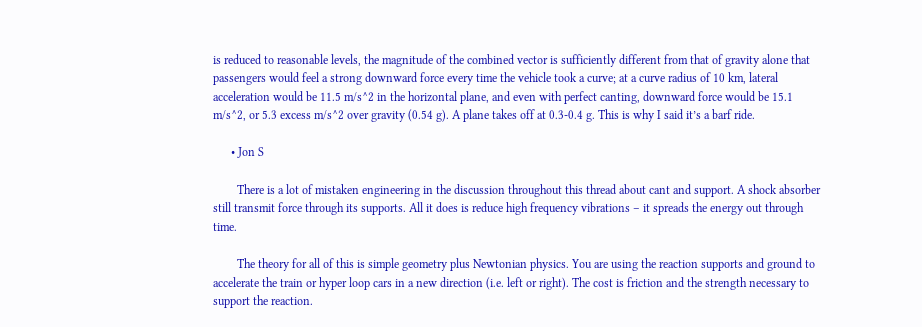is reduced to reasonable levels, the magnitude of the combined vector is sufficiently different from that of gravity alone that passengers would feel a strong downward force every time the vehicle took a curve; at a curve radius of 10 km, lateral acceleration would be 11.5 m/s^2 in the horizontal plane, and even with perfect canting, downward force would be 15.1 m/s^2, or 5.3 excess m/s^2 over gravity (0.54 g). A plane takes off at 0.3-0.4 g. This is why I said it’s a barf ride.

      • Jon S

        There is a lot of mistaken engineering in the discussion throughout this thread about cant and support. A shock absorber still transmit force through its supports. All it does is reduce high frequency vibrations – it spreads the energy out through time.

        The theory for all of this is simple geometry plus Newtonian physics. You are using the reaction supports and ground to accelerate the train or hyper loop cars in a new direction (i.e. left or right). The cost is friction and the strength necessary to support the reaction.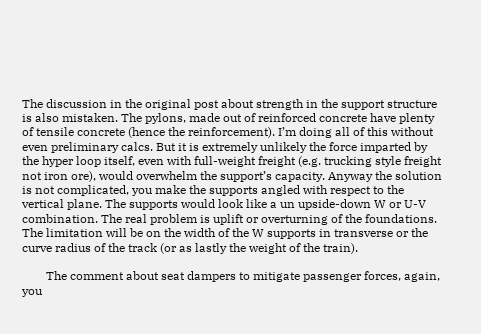The discussion in the original post about strength in the support structure is also mistaken. The pylons, made out of reinforced concrete have plenty of tensile concrete (hence the reinforcement). I’m doing all of this without even preliminary calcs. But it is extremely unlikely the force imparted by the hyper loop itself, even with full-weight freight (e.g. trucking style freight not iron ore), would overwhelm the support’s capacity. Anyway the solution is not complicated, you make the supports angled with respect to the vertical plane. The supports would look like a un upside-down W or U-V combination. The real problem is uplift or overturning of the foundations. The limitation will be on the width of the W supports in transverse or the curve radius of the track (or as lastly the weight of the train).

        The comment about seat dampers to mitigate passenger forces, again, you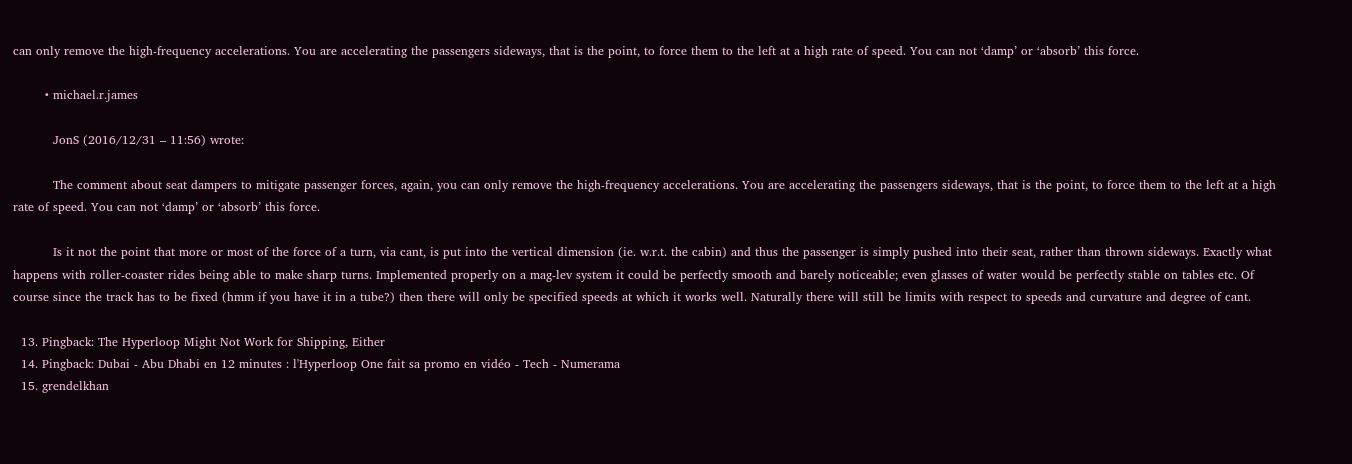can only remove the high-frequency accelerations. You are accelerating the passengers sideways, that is the point, to force them to the left at a high rate of speed. You can not ‘damp’ or ‘absorb’ this force.

        • michael.r.james

          JonS (2016/12/31 – 11:56) wrote:

          The comment about seat dampers to mitigate passenger forces, again, you can only remove the high-frequency accelerations. You are accelerating the passengers sideways, that is the point, to force them to the left at a high rate of speed. You can not ‘damp’ or ‘absorb’ this force.

          Is it not the point that more or most of the force of a turn, via cant, is put into the vertical dimension (ie. w.r.t. the cabin) and thus the passenger is simply pushed into their seat, rather than thrown sideways. Exactly what happens with roller-coaster rides being able to make sharp turns. Implemented properly on a mag-lev system it could be perfectly smooth and barely noticeable; even glasses of water would be perfectly stable on tables etc. Of course since the track has to be fixed (hmm if you have it in a tube?) then there will only be specified speeds at which it works well. Naturally there will still be limits with respect to speeds and curvature and degree of cant.

  13. Pingback: The Hyperloop Might Not Work for Shipping, Either
  14. Pingback: Dubai - Abu Dhabi en 12 minutes : l'Hyperloop One fait sa promo en vidéo - Tech - Numerama
  15. grendelkhan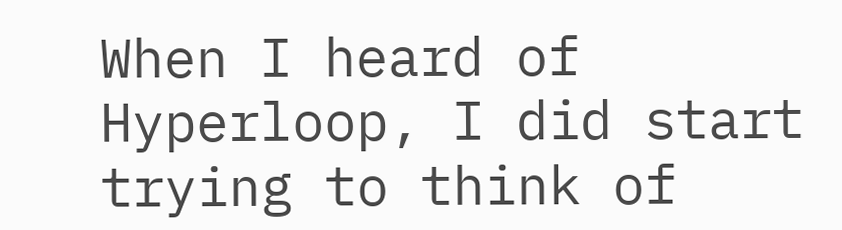When I heard of Hyperloop, I did start trying to think of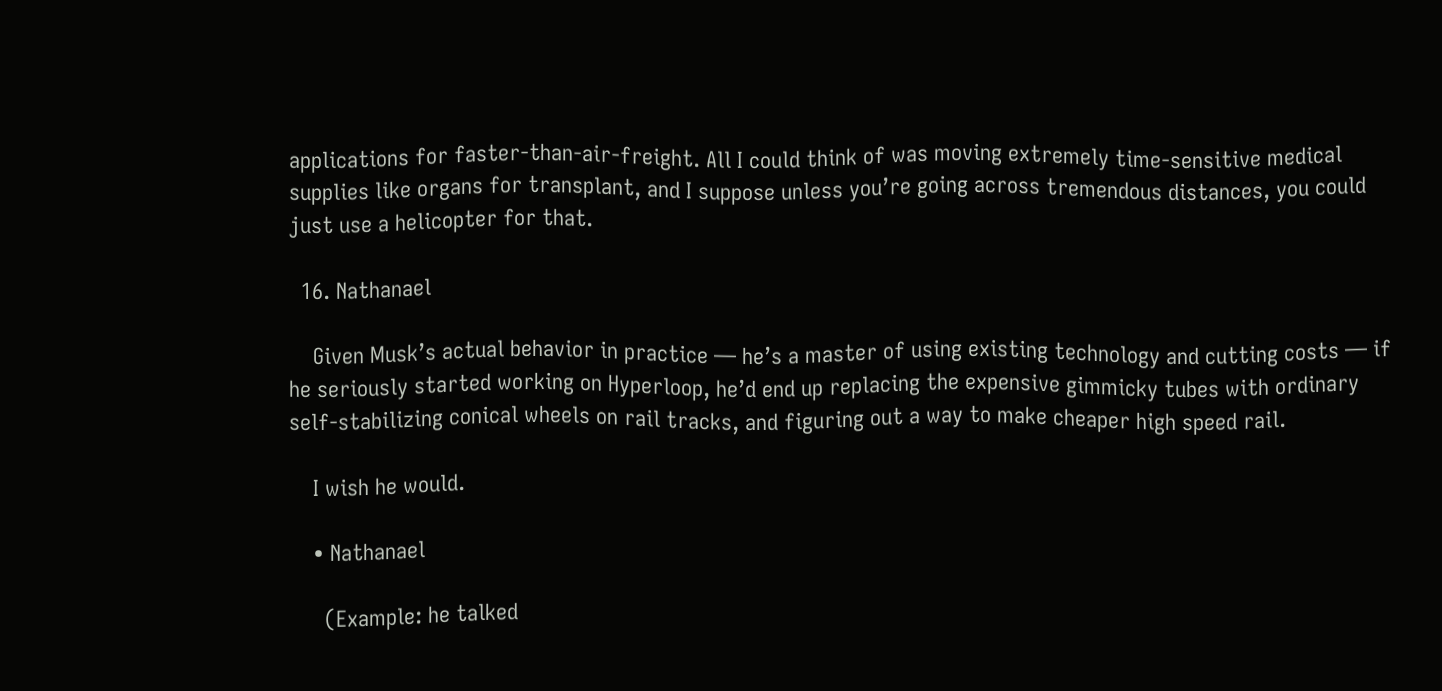applications for faster-than-air-freight. All I could think of was moving extremely time-sensitive medical supplies like organs for transplant, and I suppose unless you’re going across tremendous distances, you could just use a helicopter for that.

  16. Nathanael

    Given Musk’s actual behavior in practice — he’s a master of using existing technology and cutting costs — if he seriously started working on Hyperloop, he’d end up replacing the expensive gimmicky tubes with ordinary self-stabilizing conical wheels on rail tracks, and figuring out a way to make cheaper high speed rail.

    I wish he would.

    • Nathanael

      (Example: he talked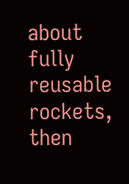about fully reusable rockets, then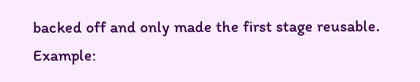backed off and only made the first stage reusable. Example: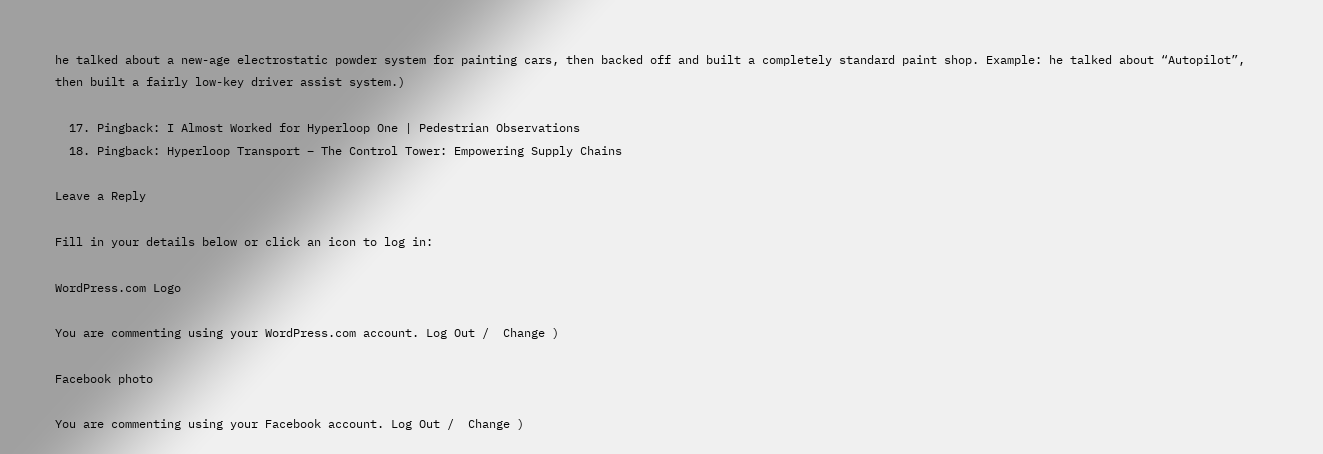he talked about a new-age electrostatic powder system for painting cars, then backed off and built a completely standard paint shop. Example: he talked about “Autopilot”, then built a fairly low-key driver assist system.)

  17. Pingback: I Almost Worked for Hyperloop One | Pedestrian Observations
  18. Pingback: Hyperloop Transport – The Control Tower: Empowering Supply Chains

Leave a Reply

Fill in your details below or click an icon to log in:

WordPress.com Logo

You are commenting using your WordPress.com account. Log Out /  Change )

Facebook photo

You are commenting using your Facebook account. Log Out /  Change )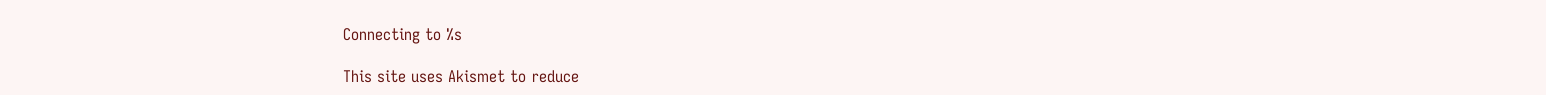Connecting to %s

This site uses Akismet to reduce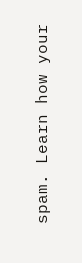spam. Learn how your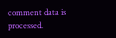comment data is processed.